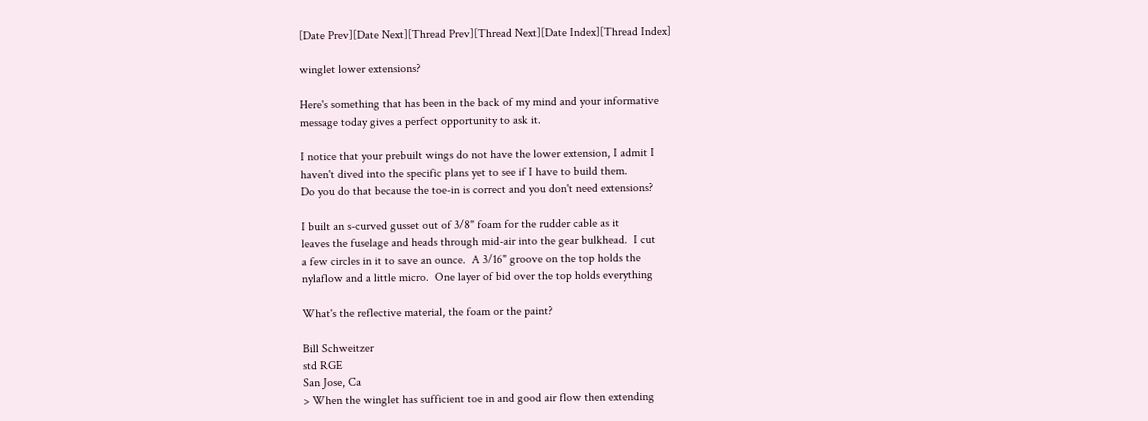[Date Prev][Date Next][Thread Prev][Thread Next][Date Index][Thread Index]

winglet lower extensions?

Here's something that has been in the back of my mind and your informative
message today gives a perfect opportunity to ask it.

I notice that your prebuilt wings do not have the lower extension, I admit I
haven't dived into the specific plans yet to see if I have to build them.
Do you do that because the toe-in is correct and you don't need extensions?

I built an s-curved gusset out of 3/8" foam for the rudder cable as it
leaves the fuselage and heads through mid-air into the gear bulkhead.  I cut
a few circles in it to save an ounce.  A 3/16" groove on the top holds the
nylaflow and a little micro.  One layer of bid over the top holds everything

What's the reflective material, the foam or the paint?

Bill Schweitzer
std RGE
San Jose, Ca
> When the winglet has sufficient toe in and good air flow then extending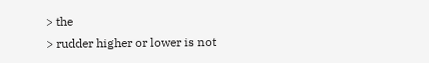> the
> rudder higher or lower is not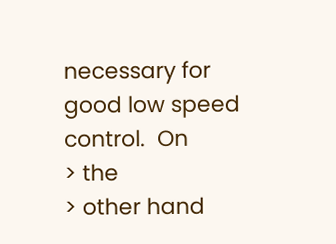necessary for good low speed control.  On
> the
> other hand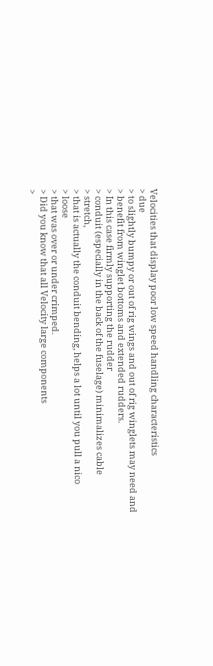Velocities that display poor low speed handling characteristics
> due
> to slightly bumpy or out of rig wings and out of rig winglets may need and
> benefit from winglet bottoms and extended rudders.
> In this case firmly supporting the rudder
> conduit (especially in the back of the fuselage) minimalizes cable
> stretch,
> that is actually the conduit bending, helps a lot until you pull a nico
> loose
> that was over or under crimped.
> Did you know that all Velocity large components
>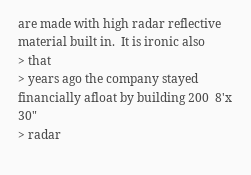are made with high radar reflective material built in.  It is ironic also
> that
> years ago the company stayed financially afloat by building 200  8'x 30"
> radar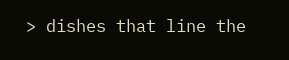> dishes that line the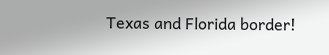Texas and Florida border!